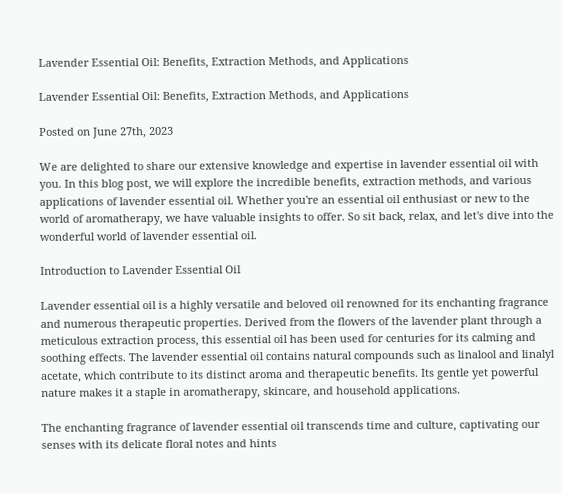Lavender Essential Oil: Benefits, Extraction Methods, and Applications

Lavender Essential Oil: Benefits, Extraction Methods, and Applications

Posted on June 27th, 2023

We are delighted to share our extensive knowledge and expertise in lavender essential oil with you. In this blog post, we will explore the incredible benefits, extraction methods, and various applications of lavender essential oil. Whether you're an essential oil enthusiast or new to the world of aromatherapy, we have valuable insights to offer. So sit back, relax, and let's dive into the wonderful world of lavender essential oil.

Introduction to Lavender Essential Oil

Lavender essential oil is a highly versatile and beloved oil renowned for its enchanting fragrance and numerous therapeutic properties. Derived from the flowers of the lavender plant through a meticulous extraction process, this essential oil has been used for centuries for its calming and soothing effects. The lavender essential oil contains natural compounds such as linalool and linalyl acetate, which contribute to its distinct aroma and therapeutic benefits. Its gentle yet powerful nature makes it a staple in aromatherapy, skincare, and household applications.

The enchanting fragrance of lavender essential oil transcends time and culture, captivating our senses with its delicate floral notes and hints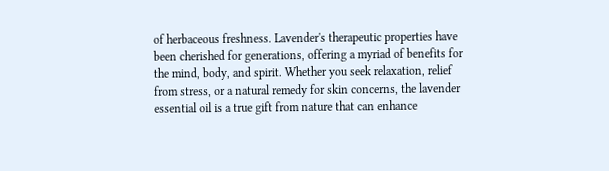of herbaceous freshness. Lavender's therapeutic properties have been cherished for generations, offering a myriad of benefits for the mind, body, and spirit. Whether you seek relaxation, relief from stress, or a natural remedy for skin concerns, the lavender essential oil is a true gift from nature that can enhance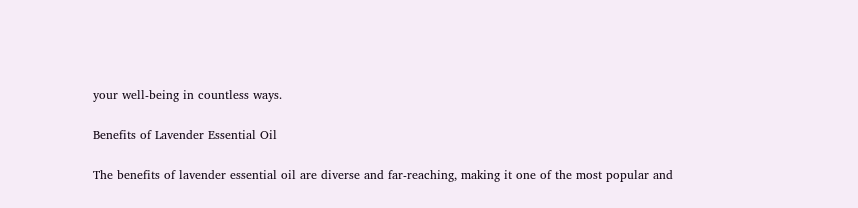your well-being in countless ways.

Benefits of Lavender Essential Oil

The benefits of lavender essential oil are diverse and far-reaching, making it one of the most popular and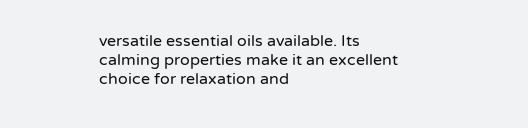versatile essential oils available. Its calming properties make it an excellent choice for relaxation and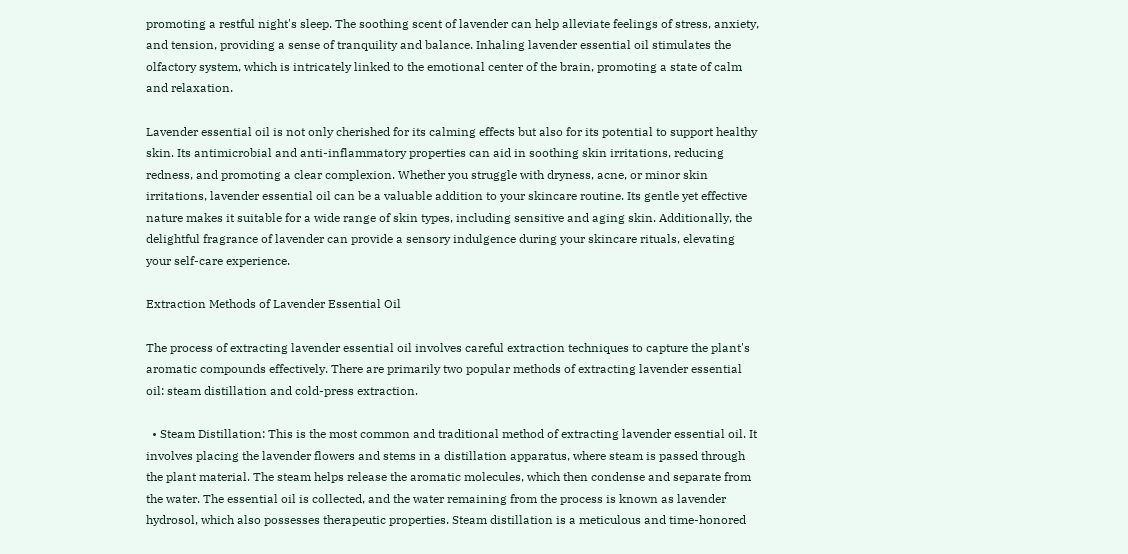promoting a restful night's sleep. The soothing scent of lavender can help alleviate feelings of stress, anxiety, and tension, providing a sense of tranquility and balance. Inhaling lavender essential oil stimulates the olfactory system, which is intricately linked to the emotional center of the brain, promoting a state of calm and relaxation.

Lavender essential oil is not only cherished for its calming effects but also for its potential to support healthy skin. Its antimicrobial and anti-inflammatory properties can aid in soothing skin irritations, reducing redness, and promoting a clear complexion. Whether you struggle with dryness, acne, or minor skin irritations, lavender essential oil can be a valuable addition to your skincare routine. Its gentle yet effective nature makes it suitable for a wide range of skin types, including sensitive and aging skin. Additionally, the delightful fragrance of lavender can provide a sensory indulgence during your skincare rituals, elevating your self-care experience.

Extraction Methods of Lavender Essential Oil

The process of extracting lavender essential oil involves careful extraction techniques to capture the plant's aromatic compounds effectively. There are primarily two popular methods of extracting lavender essential oil: steam distillation and cold-press extraction.

  • Steam Distillation: This is the most common and traditional method of extracting lavender essential oil. It involves placing the lavender flowers and stems in a distillation apparatus, where steam is passed through the plant material. The steam helps release the aromatic molecules, which then condense and separate from the water. The essential oil is collected, and the water remaining from the process is known as lavender hydrosol, which also possesses therapeutic properties. Steam distillation is a meticulous and time-honored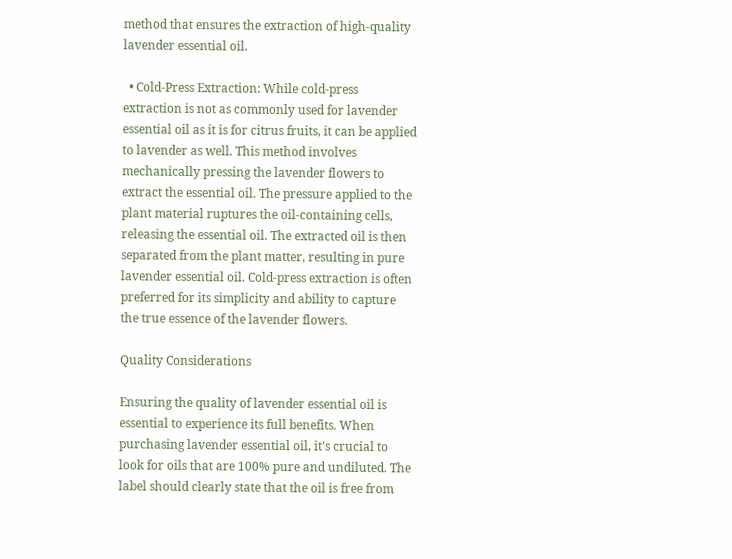method that ensures the extraction of high-quality lavender essential oil.

  • Cold-Press Extraction: While cold-press extraction is not as commonly used for lavender essential oil as it is for citrus fruits, it can be applied to lavender as well. This method involves mechanically pressing the lavender flowers to extract the essential oil. The pressure applied to the plant material ruptures the oil-containing cells, releasing the essential oil. The extracted oil is then separated from the plant matter, resulting in pure lavender essential oil. Cold-press extraction is often preferred for its simplicity and ability to capture the true essence of the lavender flowers.

Quality Considerations

Ensuring the quality of lavender essential oil is essential to experience its full benefits. When purchasing lavender essential oil, it's crucial to look for oils that are 100% pure and undiluted. The label should clearly state that the oil is free from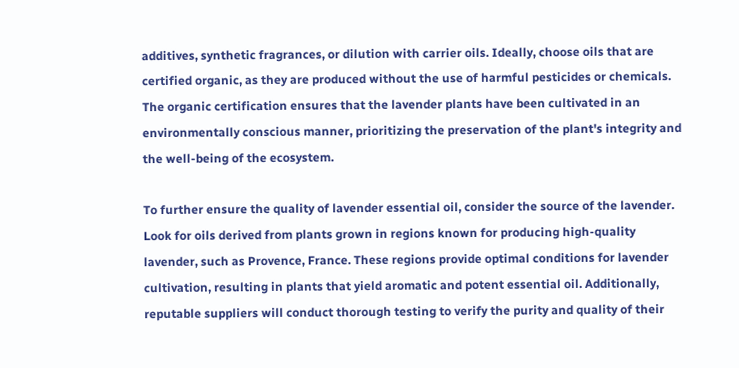additives, synthetic fragrances, or dilution with carrier oils. Ideally, choose oils that are certified organic, as they are produced without the use of harmful pesticides or chemicals. The organic certification ensures that the lavender plants have been cultivated in an environmentally conscious manner, prioritizing the preservation of the plant's integrity and the well-being of the ecosystem.

To further ensure the quality of lavender essential oil, consider the source of the lavender. Look for oils derived from plants grown in regions known for producing high-quality lavender, such as Provence, France. These regions provide optimal conditions for lavender cultivation, resulting in plants that yield aromatic and potent essential oil. Additionally, reputable suppliers will conduct thorough testing to verify the purity and quality of their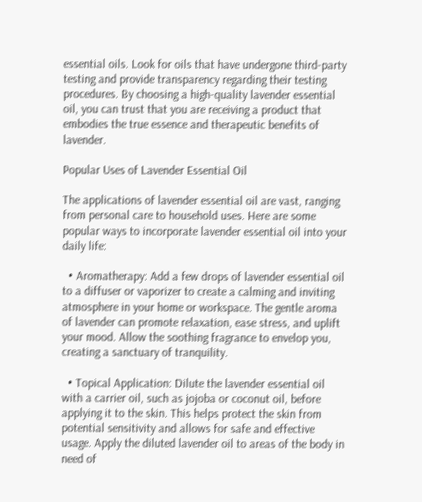essential oils. Look for oils that have undergone third-party testing and provide transparency regarding their testing procedures. By choosing a high-quality lavender essential oil, you can trust that you are receiving a product that embodies the true essence and therapeutic benefits of lavender.

Popular Uses of Lavender Essential Oil

The applications of lavender essential oil are vast, ranging from personal care to household uses. Here are some popular ways to incorporate lavender essential oil into your daily life:

  • Aromatherapy: Add a few drops of lavender essential oil to a diffuser or vaporizer to create a calming and inviting atmosphere in your home or workspace. The gentle aroma of lavender can promote relaxation, ease stress, and uplift your mood. Allow the soothing fragrance to envelop you, creating a sanctuary of tranquility.

  • Topical Application: Dilute the lavender essential oil with a carrier oil, such as jojoba or coconut oil, before applying it to the skin. This helps protect the skin from potential sensitivity and allows for safe and effective usage. Apply the diluted lavender oil to areas of the body in need of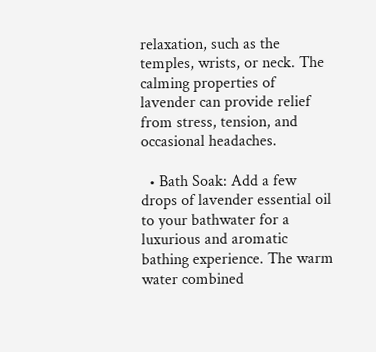relaxation, such as the temples, wrists, or neck. The calming properties of lavender can provide relief from stress, tension, and occasional headaches.

  • Bath Soak: Add a few drops of lavender essential oil to your bathwater for a luxurious and aromatic bathing experience. The warm water combined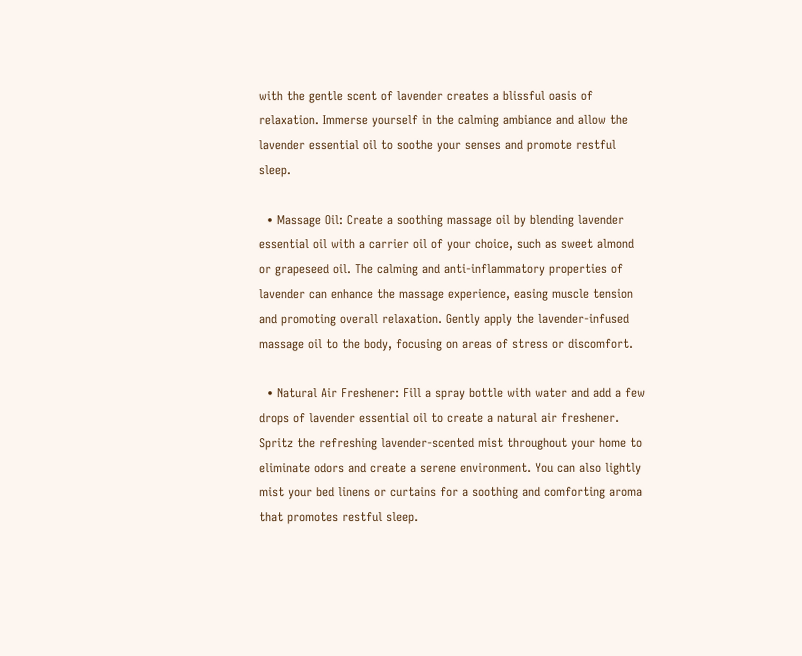with the gentle scent of lavender creates a blissful oasis of relaxation. Immerse yourself in the calming ambiance and allow the lavender essential oil to soothe your senses and promote restful sleep.

  • Massage Oil: Create a soothing massage oil by blending lavender essential oil with a carrier oil of your choice, such as sweet almond or grapeseed oil. The calming and anti-inflammatory properties of lavender can enhance the massage experience, easing muscle tension and promoting overall relaxation. Gently apply the lavender-infused massage oil to the body, focusing on areas of stress or discomfort.

  • Natural Air Freshener: Fill a spray bottle with water and add a few drops of lavender essential oil to create a natural air freshener. Spritz the refreshing lavender-scented mist throughout your home to eliminate odors and create a serene environment. You can also lightly mist your bed linens or curtains for a soothing and comforting aroma that promotes restful sleep.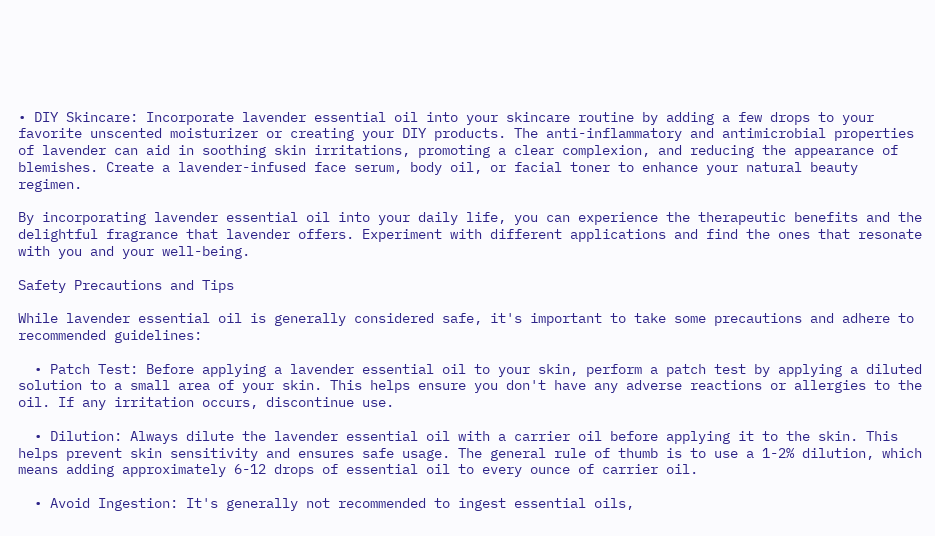• DIY Skincare: Incorporate lavender essential oil into your skincare routine by adding a few drops to your favorite unscented moisturizer or creating your DIY products. The anti-inflammatory and antimicrobial properties of lavender can aid in soothing skin irritations, promoting a clear complexion, and reducing the appearance of blemishes. Create a lavender-infused face serum, body oil, or facial toner to enhance your natural beauty regimen.

By incorporating lavender essential oil into your daily life, you can experience the therapeutic benefits and the delightful fragrance that lavender offers. Experiment with different applications and find the ones that resonate with you and your well-being.

Safety Precautions and Tips

While lavender essential oil is generally considered safe, it's important to take some precautions and adhere to recommended guidelines:

  • Patch Test: Before applying a lavender essential oil to your skin, perform a patch test by applying a diluted solution to a small area of your skin. This helps ensure you don't have any adverse reactions or allergies to the oil. If any irritation occurs, discontinue use.

  • Dilution: Always dilute the lavender essential oil with a carrier oil before applying it to the skin. This helps prevent skin sensitivity and ensures safe usage. The general rule of thumb is to use a 1-2% dilution, which means adding approximately 6-12 drops of essential oil to every ounce of carrier oil.

  • Avoid Ingestion: It's generally not recommended to ingest essential oils,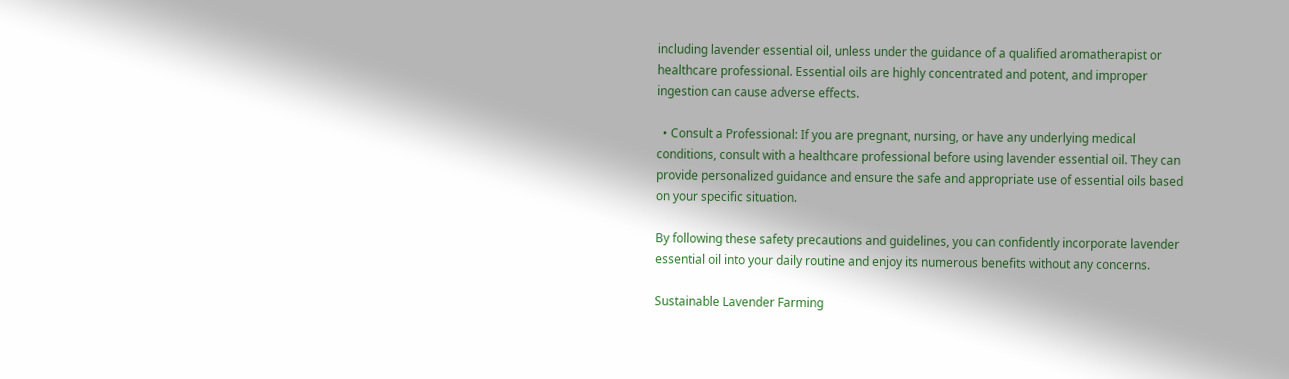including lavender essential oil, unless under the guidance of a qualified aromatherapist or healthcare professional. Essential oils are highly concentrated and potent, and improper ingestion can cause adverse effects.

  • Consult a Professional: If you are pregnant, nursing, or have any underlying medical conditions, consult with a healthcare professional before using lavender essential oil. They can provide personalized guidance and ensure the safe and appropriate use of essential oils based on your specific situation.

By following these safety precautions and guidelines, you can confidently incorporate lavender essential oil into your daily routine and enjoy its numerous benefits without any concerns.

Sustainable Lavender Farming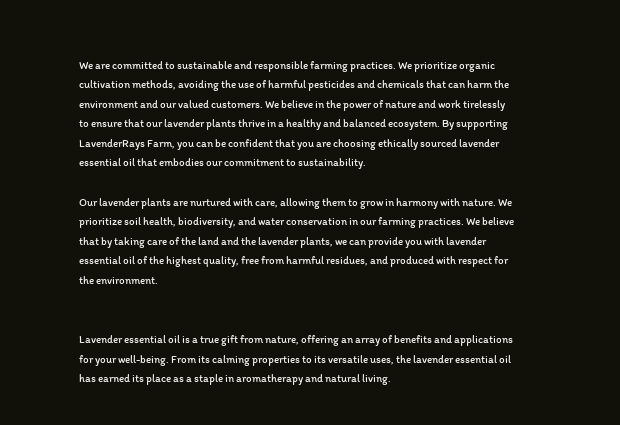We are committed to sustainable and responsible farming practices. We prioritize organic cultivation methods, avoiding the use of harmful pesticides and chemicals that can harm the environment and our valued customers. We believe in the power of nature and work tirelessly to ensure that our lavender plants thrive in a healthy and balanced ecosystem. By supporting LavenderRays Farm, you can be confident that you are choosing ethically sourced lavender essential oil that embodies our commitment to sustainability.

Our lavender plants are nurtured with care, allowing them to grow in harmony with nature. We prioritize soil health, biodiversity, and water conservation in our farming practices. We believe that by taking care of the land and the lavender plants, we can provide you with lavender essential oil of the highest quality, free from harmful residues, and produced with respect for the environment.


Lavender essential oil is a true gift from nature, offering an array of benefits and applications for your well-being. From its calming properties to its versatile uses, the lavender essential oil has earned its place as a staple in aromatherapy and natural living.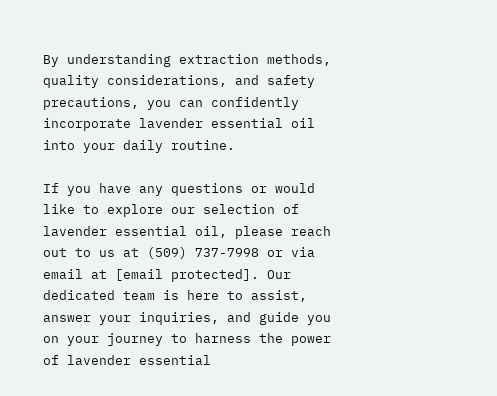By understanding extraction methods, quality considerations, and safety precautions, you can confidently incorporate lavender essential oil into your daily routine.

If you have any questions or would like to explore our selection of lavender essential oil, please reach out to us at (509) 737-7998 or via email at [email protected]. Our dedicated team is here to assist, answer your inquiries, and guide you on your journey to harness the power of lavender essential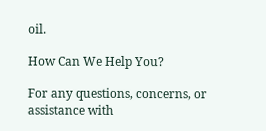oil.

How Can We Help You?

For any questions, concerns, or assistance with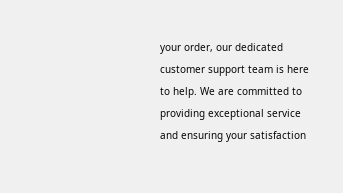your order, our dedicated customer support team is here to help. We are committed to providing exceptional service and ensuring your satisfaction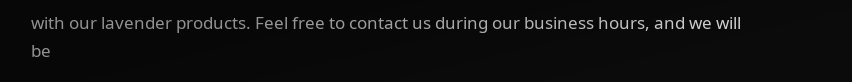with our lavender products. Feel free to contact us during our business hours, and we will be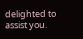delighted to assist you.